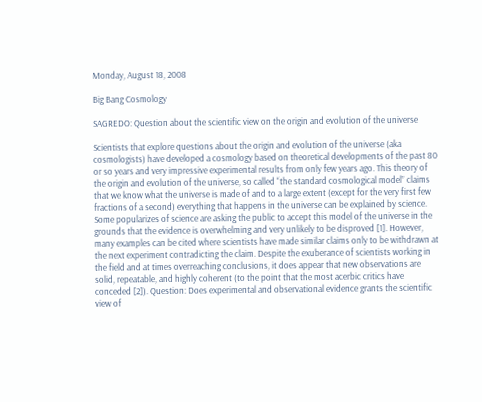Monday, August 18, 2008

Big Bang Cosmology

SAGREDO: Question about the scientific view on the origin and evolution of the universe

Scientists that explore questions about the origin and evolution of the universe (aka cosmologists) have developed a cosmology based on theoretical developments of the past 80 or so years and very impressive experimental results from only few years ago. This theory of the origin and evolution of the universe, so called “the standard cosmological model” claims that we know what the universe is made of and to a large extent (except for the very first few fractions of a second) everything that happens in the universe can be explained by science. Some popularizes of science are asking the public to accept this model of the universe in the grounds that the evidence is overwhelming and very unlikely to be disproved [1]. However, many examples can be cited where scientists have made similar claims only to be withdrawn at the next experiment contradicting the claim. Despite the exuberance of scientists working in the field and at times overreaching conclusions, it does appear that new observations are solid, repeatable, and highly coherent (to the point that the most acerbic critics have conceded [2]). Question: Does experimental and observational evidence grants the scientific view of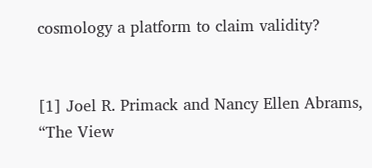cosmology a platform to claim validity?


[1] Joel R. Primack and Nancy Ellen Abrams, “The View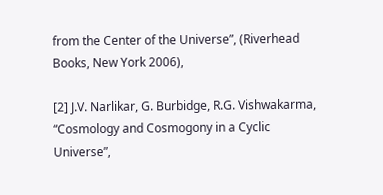from the Center of the Universe”, (Riverhead Books, New York 2006),

[2] J.V. Narlikar, G. Burbidge, R.G. Vishwakarma, “Cosmology and Cosmogony in a Cyclic Universe”,